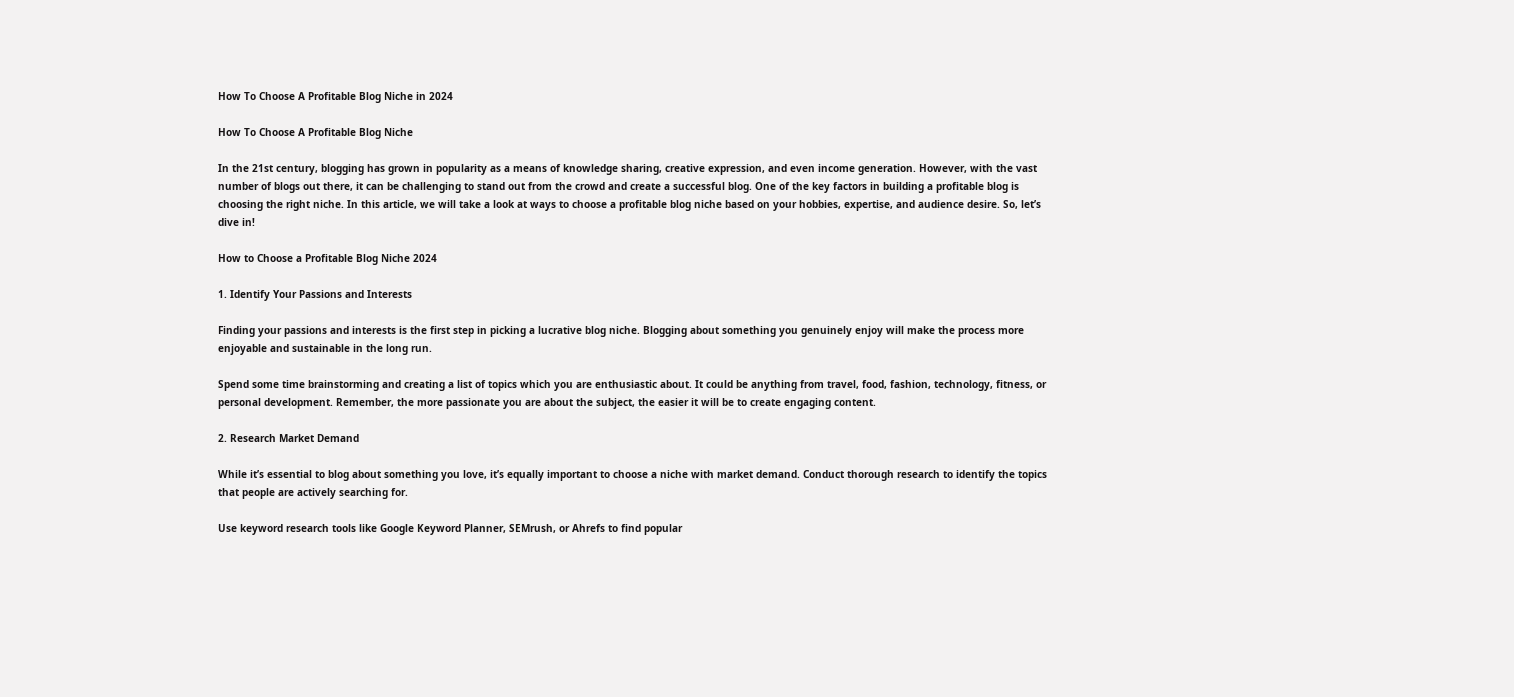How To Choose A Profitable Blog Niche in 2024

How To Choose A Profitable Blog Niche

In the 21st century, blogging has grown in popularity as a means of knowledge sharing, creative expression, and even income generation. However, with the vast number of blogs out there, it can be challenging to stand out from the crowd and create a successful blog. One of the key factors in building a profitable blog is choosing the right niche. In this article, we will take a look at ways to choose a profitable blog niche based on your hobbies, expertise, and audience desire. So, let’s dive in!

How to Choose a Profitable Blog Niche 2024

1. Identify Your Passions and Interests

Finding your passions and interests is the first step in picking a lucrative blog niche. Blogging about something you genuinely enjoy will make the process more enjoyable and sustainable in the long run.

Spend some time brainstorming and creating a list of topics which you are enthusiastic about. It could be anything from travel, food, fashion, technology, fitness, or personal development. Remember, the more passionate you are about the subject, the easier it will be to create engaging content.

2. Research Market Demand

While it’s essential to blog about something you love, it’s equally important to choose a niche with market demand. Conduct thorough research to identify the topics that people are actively searching for.

Use keyword research tools like Google Keyword Planner, SEMrush, or Ahrefs to find popular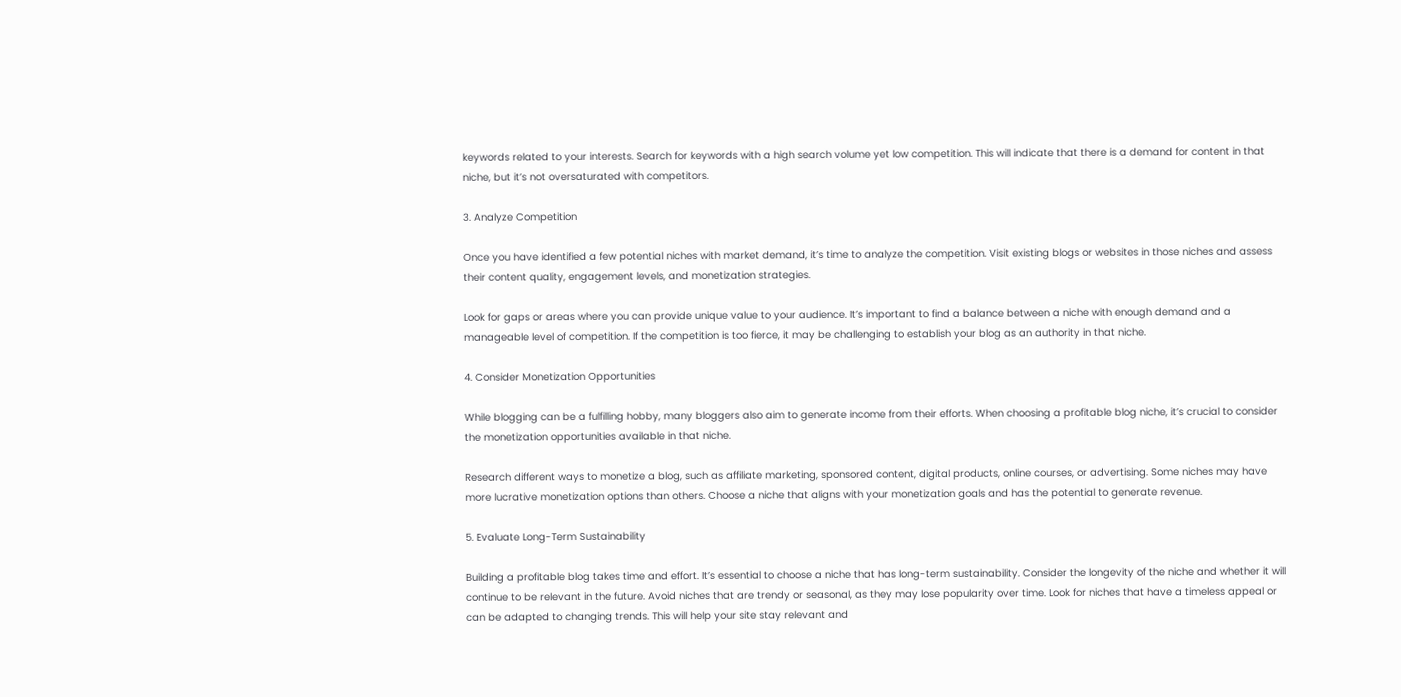keywords related to your interests. Search for keywords with a high search volume yet low competition. This will indicate that there is a demand for content in that niche, but it’s not oversaturated with competitors.

3. Analyze Competition

Once you have identified a few potential niches with market demand, it’s time to analyze the competition. Visit existing blogs or websites in those niches and assess their content quality, engagement levels, and monetization strategies.

Look for gaps or areas where you can provide unique value to your audience. It’s important to find a balance between a niche with enough demand and a manageable level of competition. If the competition is too fierce, it may be challenging to establish your blog as an authority in that niche.

4. Consider Monetization Opportunities

While blogging can be a fulfilling hobby, many bloggers also aim to generate income from their efforts. When choosing a profitable blog niche, it’s crucial to consider the monetization opportunities available in that niche.

Research different ways to monetize a blog, such as affiliate marketing, sponsored content, digital products, online courses, or advertising. Some niches may have more lucrative monetization options than others. Choose a niche that aligns with your monetization goals and has the potential to generate revenue.

5. Evaluate Long-Term Sustainability

Building a profitable blog takes time and effort. It’s essential to choose a niche that has long-term sustainability. Consider the longevity of the niche and whether it will continue to be relevant in the future. Avoid niches that are trendy or seasonal, as they may lose popularity over time. Look for niches that have a timeless appeal or can be adapted to changing trends. This will help your site stay relevant and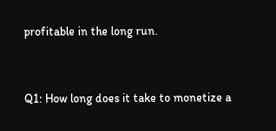profitable in the long run.


Q1: How long does it take to monetize a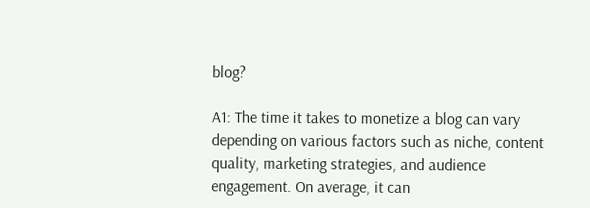blog?

A1: The time it takes to monetize a blog can vary depending on various factors such as niche, content quality, marketing strategies, and audience engagement. On average, it can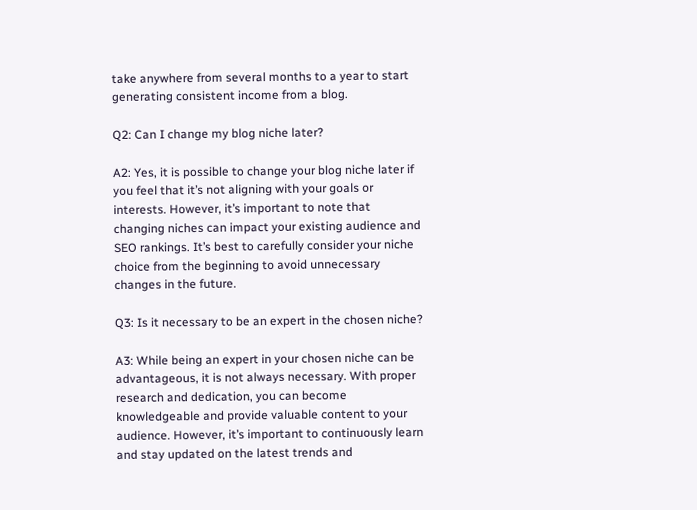take anywhere from several months to a year to start generating consistent income from a blog.

Q2: Can I change my blog niche later?

A2: Yes, it is possible to change your blog niche later if you feel that it’s not aligning with your goals or interests. However, it’s important to note that changing niches can impact your existing audience and SEO rankings. It’s best to carefully consider your niche choice from the beginning to avoid unnecessary changes in the future.

Q3: Is it necessary to be an expert in the chosen niche?

A3: While being an expert in your chosen niche can be advantageous, it is not always necessary. With proper research and dedication, you can become knowledgeable and provide valuable content to your audience. However, it’s important to continuously learn and stay updated on the latest trends and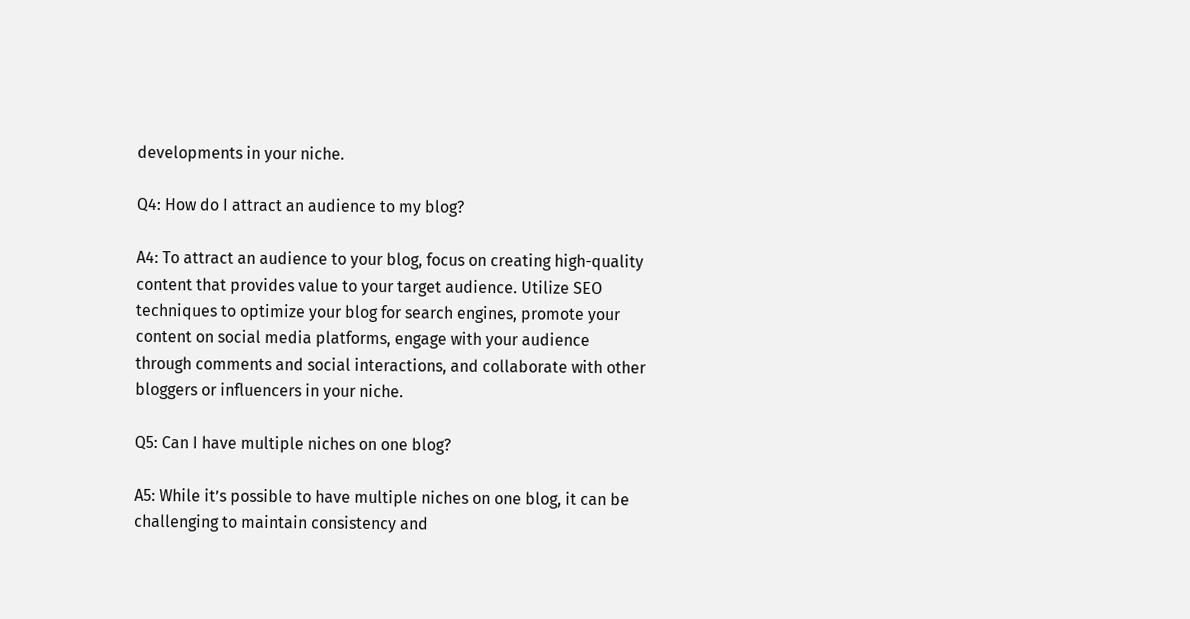developments in your niche.

Q4: How do I attract an audience to my blog?

A4: To attract an audience to your blog, focus on creating high-quality content that provides value to your target audience. Utilize SEO techniques to optimize your blog for search engines, promote your content on social media platforms, engage with your audience through comments and social interactions, and collaborate with other bloggers or influencers in your niche.

Q5: Can I have multiple niches on one blog?

A5: While it’s possible to have multiple niches on one blog, it can be challenging to maintain consistency and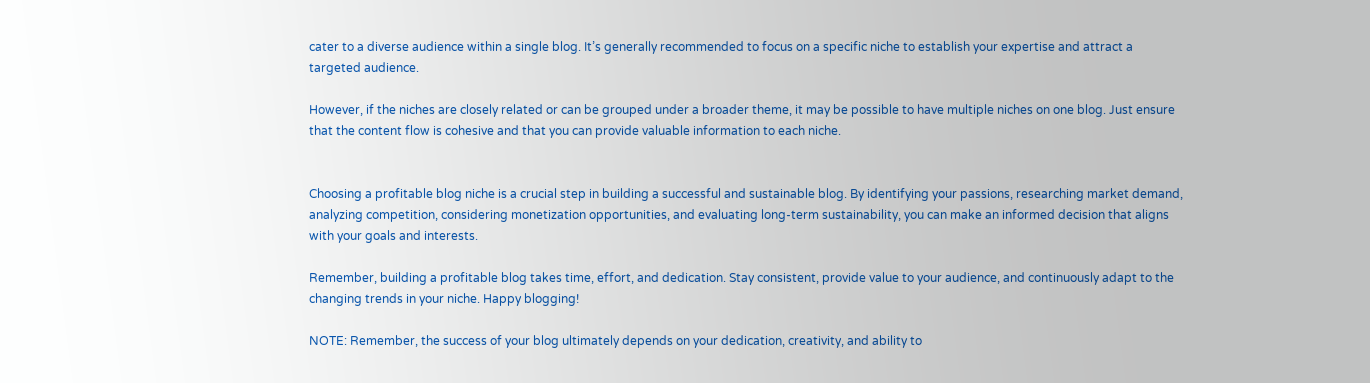cater to a diverse audience within a single blog. It’s generally recommended to focus on a specific niche to establish your expertise and attract a targeted audience.

However, if the niches are closely related or can be grouped under a broader theme, it may be possible to have multiple niches on one blog. Just ensure that the content flow is cohesive and that you can provide valuable information to each niche.


Choosing a profitable blog niche is a crucial step in building a successful and sustainable blog. By identifying your passions, researching market demand, analyzing competition, considering monetization opportunities, and evaluating long-term sustainability, you can make an informed decision that aligns with your goals and interests.

Remember, building a profitable blog takes time, effort, and dedication. Stay consistent, provide value to your audience, and continuously adapt to the changing trends in your niche. Happy blogging!

NOTE: Remember, the success of your blog ultimately depends on your dedication, creativity, and ability to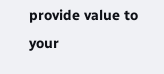provide value to your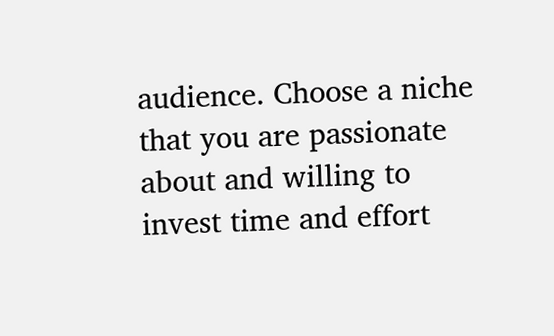audience. Choose a niche that you are passionate about and willing to invest time and effort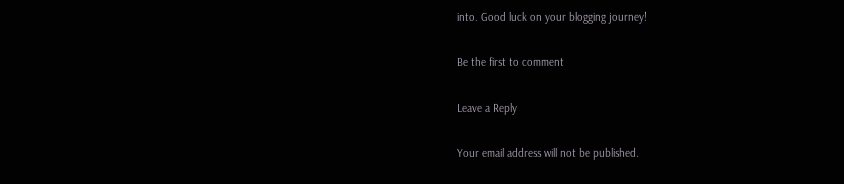into. Good luck on your blogging journey!

Be the first to comment

Leave a Reply

Your email address will not be published.